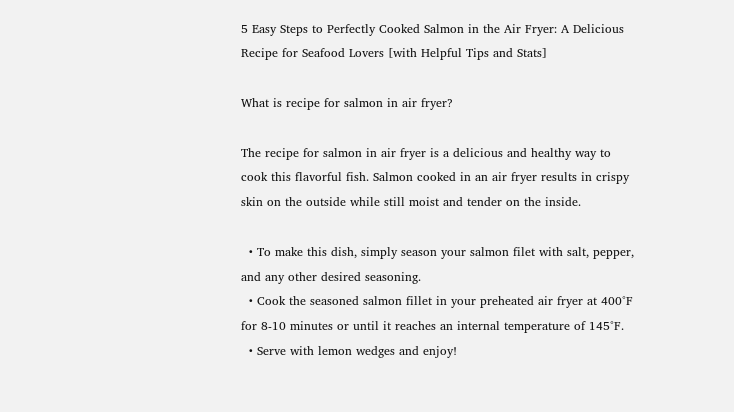5 Easy Steps to Perfectly Cooked Salmon in the Air Fryer: A Delicious Recipe for Seafood Lovers [with Helpful Tips and Stats]

What is recipe for salmon in air fryer?

The recipe for salmon in air fryer is a delicious and healthy way to cook this flavorful fish. Salmon cooked in an air fryer results in crispy skin on the outside while still moist and tender on the inside.

  • To make this dish, simply season your salmon filet with salt, pepper, and any other desired seasoning.
  • Cook the seasoned salmon fillet in your preheated air fryer at 400°F for 8-10 minutes or until it reaches an internal temperature of 145°F.
  • Serve with lemon wedges and enjoy!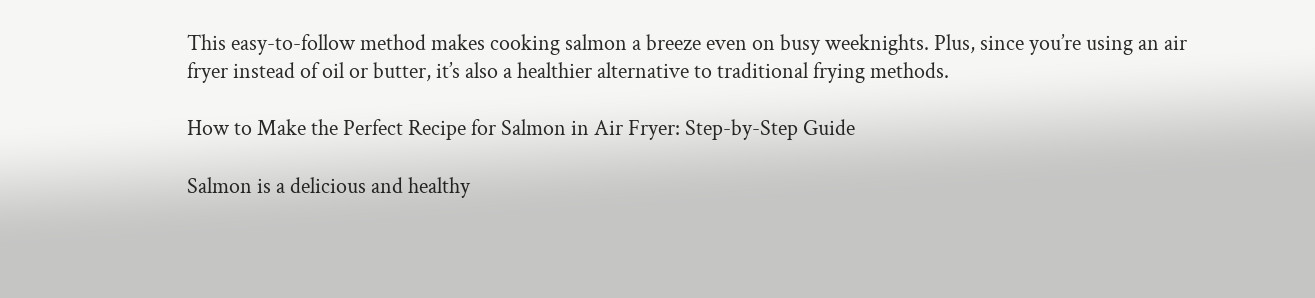This easy-to-follow method makes cooking salmon a breeze even on busy weeknights. Plus, since you’re using an air fryer instead of oil or butter, it’s also a healthier alternative to traditional frying methods.

How to Make the Perfect Recipe for Salmon in Air Fryer: Step-by-Step Guide

Salmon is a delicious and healthy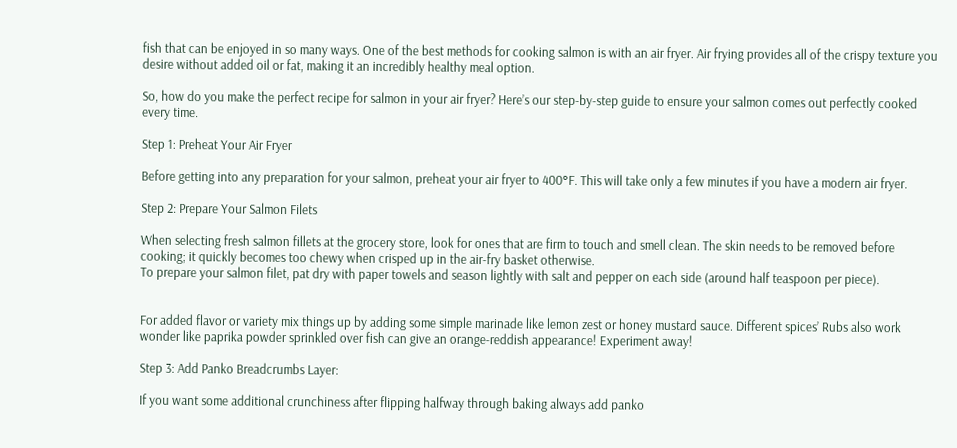fish that can be enjoyed in so many ways. One of the best methods for cooking salmon is with an air fryer. Air frying provides all of the crispy texture you desire without added oil or fat, making it an incredibly healthy meal option.

So, how do you make the perfect recipe for salmon in your air fryer? Here’s our step-by-step guide to ensure your salmon comes out perfectly cooked every time.

Step 1: Preheat Your Air Fryer

Before getting into any preparation for your salmon, preheat your air fryer to 400°F. This will take only a few minutes if you have a modern air fryer.

Step 2: Prepare Your Salmon Filets

When selecting fresh salmon fillets at the grocery store, look for ones that are firm to touch and smell clean. The skin needs to be removed before cooking; it quickly becomes too chewy when crisped up in the air-fry basket otherwise.
To prepare your salmon filet, pat dry with paper towels and season lightly with salt and pepper on each side (around half teaspoon per piece).


For added flavor or variety mix things up by adding some simple marinade like lemon zest or honey mustard sauce. Different spices’ Rubs also work wonder like paprika powder sprinkled over fish can give an orange-reddish appearance! Experiment away!

Step 3: Add Panko Breadcrumbs Layer:

If you want some additional crunchiness after flipping halfway through baking always add panko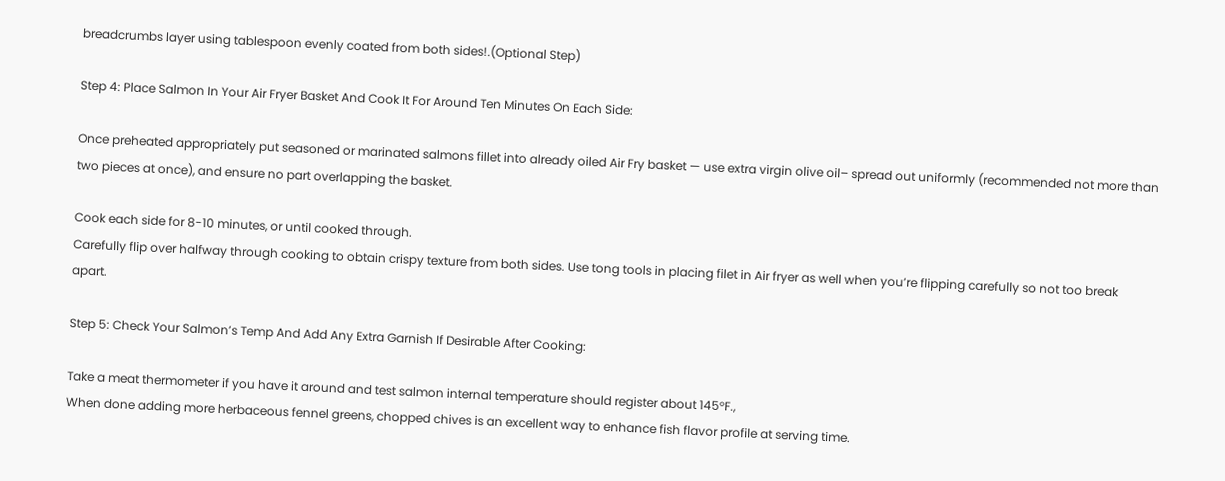breadcrumbs layer using tablespoon evenly coated from both sides!.(Optional Step)

Step 4: Place Salmon In Your Air Fryer Basket And Cook It For Around Ten Minutes On Each Side:

Once preheated appropriately put seasoned or marinated salmons fillet into already oiled Air Fry basket — use extra virgin olive oil– spread out uniformly (recommended not more than two pieces at once), and ensure no part overlapping the basket.

Cook each side for 8-10 minutes, or until cooked through.
Carefully flip over halfway through cooking to obtain crispy texture from both sides. Use tong tools in placing filet in Air fryer as well when you’re flipping carefully so not too break apart.

Step 5: Check Your Salmon’s Temp And Add Any Extra Garnish If Desirable After Cooking:

Take a meat thermometer if you have it around and test salmon internal temperature should register about 145°F.,
When done adding more herbaceous fennel greens, chopped chives is an excellent way to enhance fish flavor profile at serving time.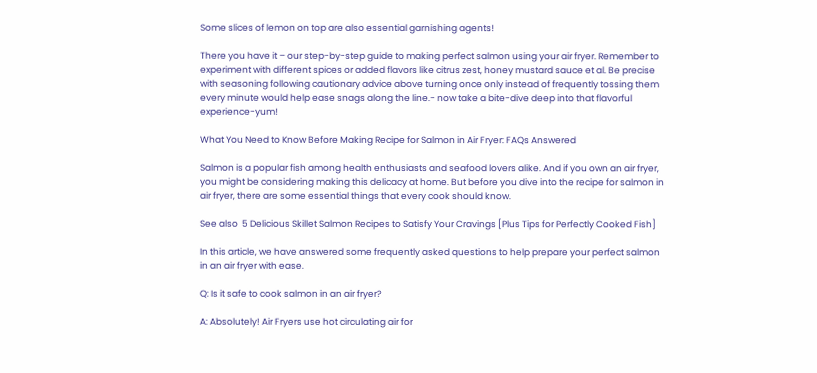Some slices of lemon on top are also essential garnishing agents!

There you have it – our step-by-step guide to making perfect salmon using your air fryer. Remember to experiment with different spices or added flavors like citrus zest, honey mustard sauce et al. Be precise with seasoning following cautionary advice above turning once only instead of frequently tossing them every minute would help ease snags along the line.- now take a bite-dive deep into that flavorful experience-yum!

What You Need to Know Before Making Recipe for Salmon in Air Fryer: FAQs Answered

Salmon is a popular fish among health enthusiasts and seafood lovers alike. And if you own an air fryer, you might be considering making this delicacy at home. But before you dive into the recipe for salmon in air fryer, there are some essential things that every cook should know.

See also  5 Delicious Skillet Salmon Recipes to Satisfy Your Cravings [Plus Tips for Perfectly Cooked Fish]

In this article, we have answered some frequently asked questions to help prepare your perfect salmon in an air fryer with ease.

Q: Is it safe to cook salmon in an air fryer?

A: Absolutely! Air Fryers use hot circulating air for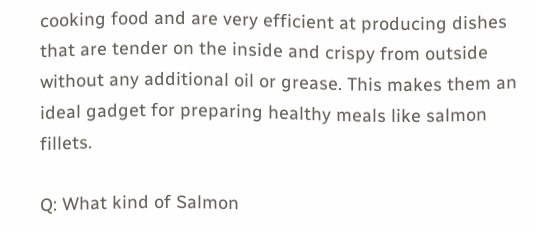cooking food and are very efficient at producing dishes that are tender on the inside and crispy from outside without any additional oil or grease. This makes them an ideal gadget for preparing healthy meals like salmon fillets.

Q: What kind of Salmon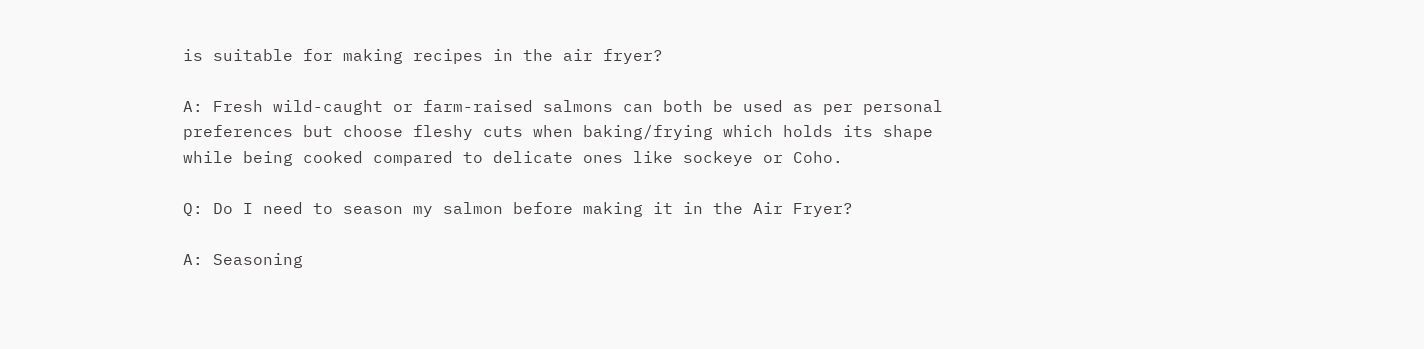is suitable for making recipes in the air fryer?

A: Fresh wild-caught or farm-raised salmons can both be used as per personal preferences but choose fleshy cuts when baking/frying which holds its shape while being cooked compared to delicate ones like sockeye or Coho.

Q: Do I need to season my salmon before making it in the Air Fryer?

A: Seasoning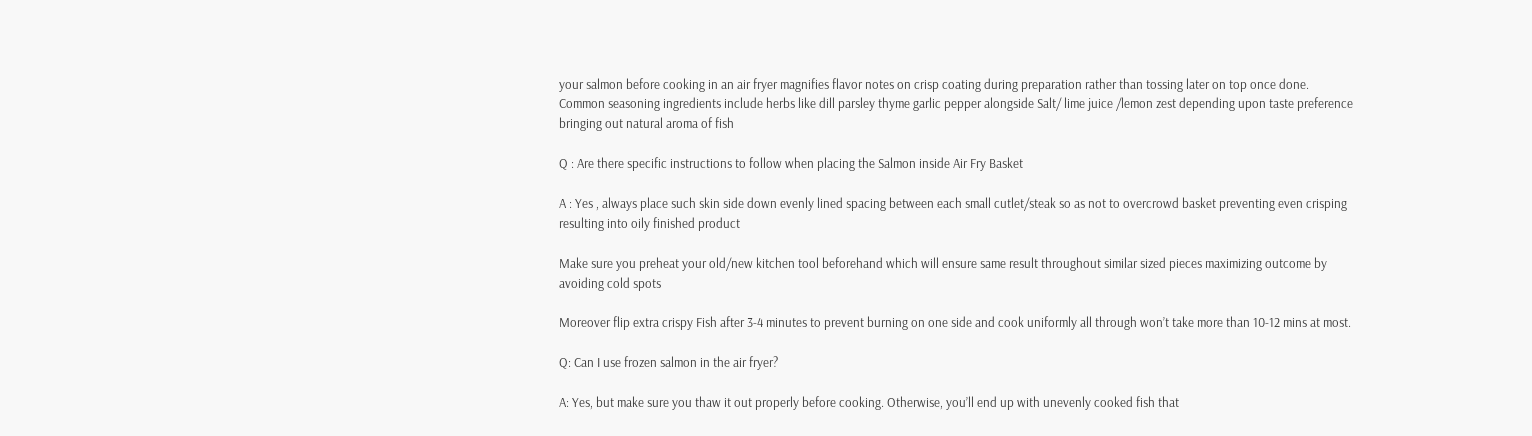your salmon before cooking in an air fryer magnifies flavor notes on crisp coating during preparation rather than tossing later on top once done. Common seasoning ingredients include herbs like dill parsley thyme garlic pepper alongside Salt/ lime juice /lemon zest depending upon taste preference bringing out natural aroma of fish

Q : Are there specific instructions to follow when placing the Salmon inside Air Fry Basket

A : Yes , always place such skin side down evenly lined spacing between each small cutlet/steak so as not to overcrowd basket preventing even crisping resulting into oily finished product

Make sure you preheat your old/new kitchen tool beforehand which will ensure same result throughout similar sized pieces maximizing outcome by avoiding cold spots

Moreover flip extra crispy Fish after 3-4 minutes to prevent burning on one side and cook uniformly all through won’t take more than 10-12 mins at most.

Q: Can I use frozen salmon in the air fryer?

A: Yes, but make sure you thaw it out properly before cooking. Otherwise, you’ll end up with unevenly cooked fish that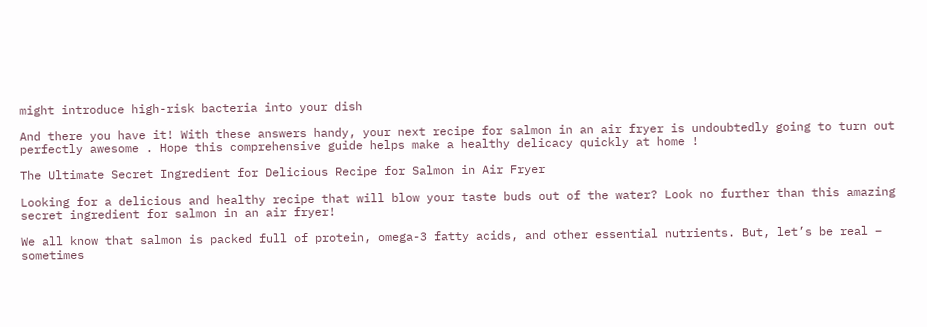might introduce high-risk bacteria into your dish

And there you have it! With these answers handy, your next recipe for salmon in an air fryer is undoubtedly going to turn out perfectly awesome . Hope this comprehensive guide helps make a healthy delicacy quickly at home !

The Ultimate Secret Ingredient for Delicious Recipe for Salmon in Air Fryer

Looking for a delicious and healthy recipe that will blow your taste buds out of the water? Look no further than this amazing secret ingredient for salmon in an air fryer!

We all know that salmon is packed full of protein, omega-3 fatty acids, and other essential nutrients. But, let’s be real – sometimes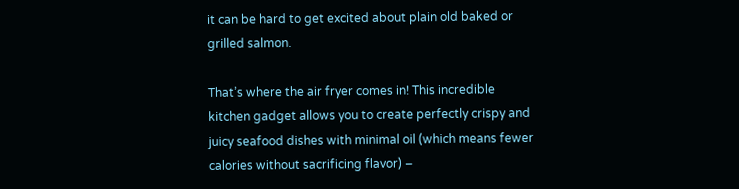it can be hard to get excited about plain old baked or grilled salmon.

That’s where the air fryer comes in! This incredible kitchen gadget allows you to create perfectly crispy and juicy seafood dishes with minimal oil (which means fewer calories without sacrificing flavor) –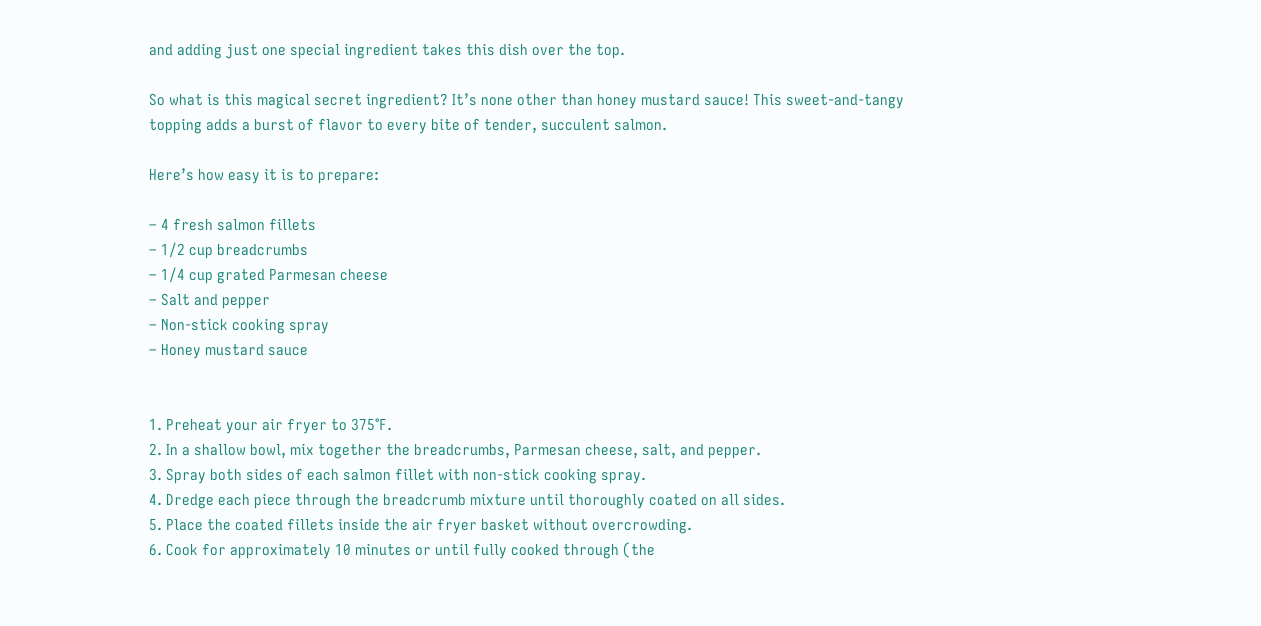and adding just one special ingredient takes this dish over the top.

So what is this magical secret ingredient? It’s none other than honey mustard sauce! This sweet-and-tangy topping adds a burst of flavor to every bite of tender, succulent salmon.

Here’s how easy it is to prepare:

– 4 fresh salmon fillets
– 1/2 cup breadcrumbs
– 1/4 cup grated Parmesan cheese
– Salt and pepper
– Non-stick cooking spray
– Honey mustard sauce


1. Preheat your air fryer to 375°F.
2. In a shallow bowl, mix together the breadcrumbs, Parmesan cheese, salt, and pepper.
3. Spray both sides of each salmon fillet with non-stick cooking spray.
4. Dredge each piece through the breadcrumb mixture until thoroughly coated on all sides.
5. Place the coated fillets inside the air fryer basket without overcrowding.
6. Cook for approximately 10 minutes or until fully cooked through (the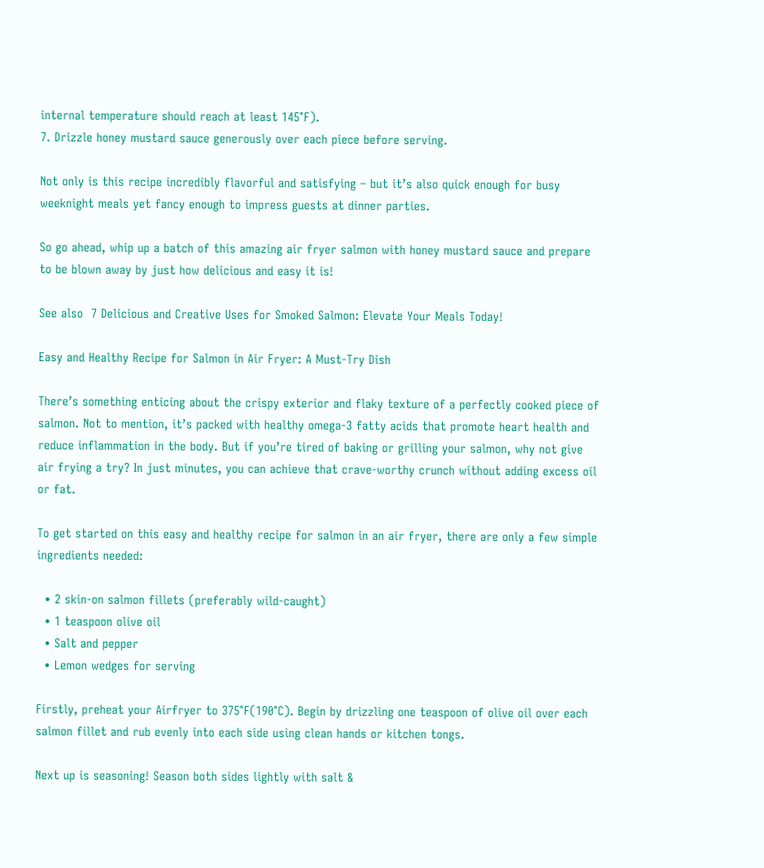internal temperature should reach at least 145°F).
7. Drizzle honey mustard sauce generously over each piece before serving.

Not only is this recipe incredibly flavorful and satisfying – but it’s also quick enough for busy weeknight meals yet fancy enough to impress guests at dinner parties.

So go ahead, whip up a batch of this amazing air fryer salmon with honey mustard sauce and prepare to be blown away by just how delicious and easy it is!

See also  7 Delicious and Creative Uses for Smoked Salmon: Elevate Your Meals Today!

Easy and Healthy Recipe for Salmon in Air Fryer: A Must-Try Dish

There’s something enticing about the crispy exterior and flaky texture of a perfectly cooked piece of salmon. Not to mention, it’s packed with healthy omega-3 fatty acids that promote heart health and reduce inflammation in the body. But if you’re tired of baking or grilling your salmon, why not give air frying a try? In just minutes, you can achieve that crave-worthy crunch without adding excess oil or fat.

To get started on this easy and healthy recipe for salmon in an air fryer, there are only a few simple ingredients needed:

  • 2 skin-on salmon fillets (preferably wild-caught)
  • 1 teaspoon olive oil
  • Salt and pepper
  • Lemon wedges for serving

Firstly, preheat your Airfryer to 375°F(190°C). Begin by drizzling one teaspoon of olive oil over each salmon fillet and rub evenly into each side using clean hands or kitchen tongs.

Next up is seasoning! Season both sides lightly with salt &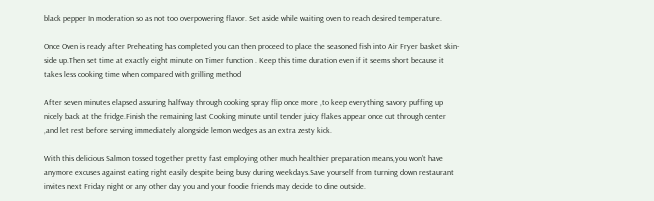black pepper In moderation so as not too overpowering flavor. Set aside while waiting oven to reach desired temperature.

Once Oven is ready after Preheating has completed you can then proceed to place the seasoned fish into Air Fryer basket skin-side up.Then set time at exactly eight minute on Timer function . Keep this time duration even if it seems short because it takes less cooking time when compared with grilling method

After seven minutes elapsed assuring halfway through cooking spray flip once more ,to keep everything savory puffing up nicely back at the fridge.Finish the remaining last Cooking minute until tender juicy flakes appear once cut through center ,and let rest before serving immediately alongside lemon wedges as an extra zesty kick.

With this delicious Salmon tossed together pretty fast employing other much healthier preparation means,you won’t have anymore excuses against eating right easily despite being busy during weekdays.Save yourself from turning down restaurant invites next Friday night or any other day you and your foodie friends may decide to dine outside.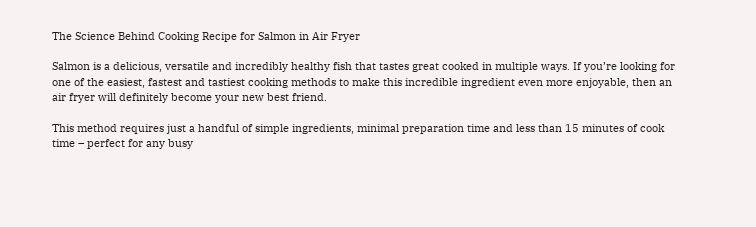The Science Behind Cooking Recipe for Salmon in Air Fryer

Salmon is a delicious, versatile and incredibly healthy fish that tastes great cooked in multiple ways. If you’re looking for one of the easiest, fastest and tastiest cooking methods to make this incredible ingredient even more enjoyable, then an air fryer will definitely become your new best friend.

This method requires just a handful of simple ingredients, minimal preparation time and less than 15 minutes of cook time – perfect for any busy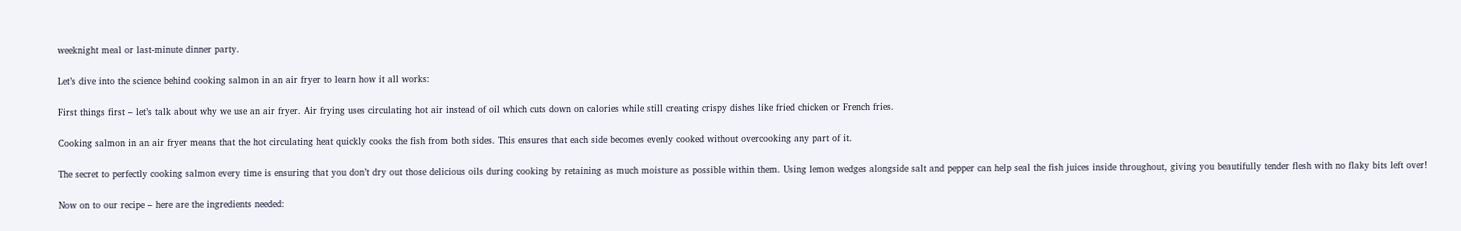weeknight meal or last-minute dinner party.

Let’s dive into the science behind cooking salmon in an air fryer to learn how it all works:

First things first – let’s talk about why we use an air fryer. Air frying uses circulating hot air instead of oil which cuts down on calories while still creating crispy dishes like fried chicken or French fries.

Cooking salmon in an air fryer means that the hot circulating heat quickly cooks the fish from both sides. This ensures that each side becomes evenly cooked without overcooking any part of it.

The secret to perfectly cooking salmon every time is ensuring that you don’t dry out those delicious oils during cooking by retaining as much moisture as possible within them. Using lemon wedges alongside salt and pepper can help seal the fish juices inside throughout, giving you beautifully tender flesh with no flaky bits left over!

Now on to our recipe – here are the ingredients needed: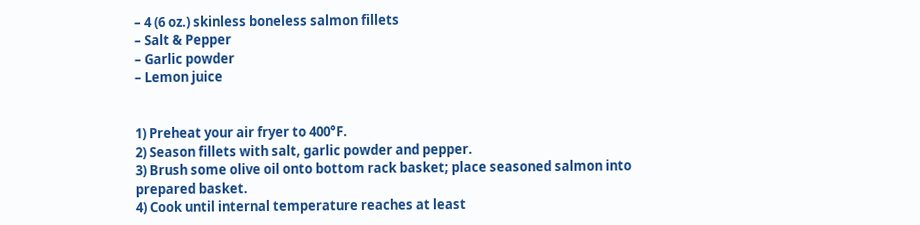– 4 (6 oz.) skinless boneless salmon fillets
– Salt & Pepper
– Garlic powder
– Lemon juice


1) Preheat your air fryer to 400°F.
2) Season fillets with salt, garlic powder and pepper.
3) Brush some olive oil onto bottom rack basket; place seasoned salmon into prepared basket.
4) Cook until internal temperature reaches at least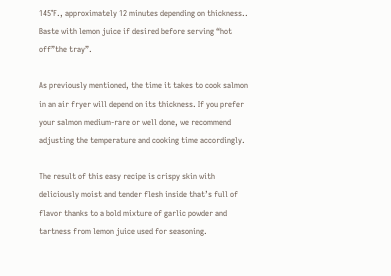145°F., approximately 12 minutes depending on thickness.. Baste with lemon juice if desired before serving “hot off”the tray”.

As previously mentioned, the time it takes to cook salmon in an air fryer will depend on its thickness. If you prefer your salmon medium-rare or well done, we recommend adjusting the temperature and cooking time accordingly.

The result of this easy recipe is crispy skin with deliciously moist and tender flesh inside that’s full of flavor thanks to a bold mixture of garlic powder and tartness from lemon juice used for seasoning.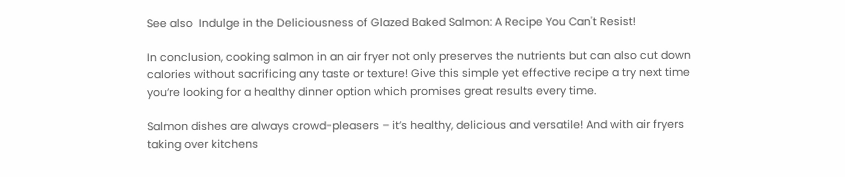See also  Indulge in the Deliciousness of Glazed Baked Salmon: A Recipe You Can't Resist!

In conclusion, cooking salmon in an air fryer not only preserves the nutrients but can also cut down calories without sacrificing any taste or texture! Give this simple yet effective recipe a try next time you’re looking for a healthy dinner option which promises great results every time.

Salmon dishes are always crowd-pleasers – it’s healthy, delicious and versatile! And with air fryers taking over kitchens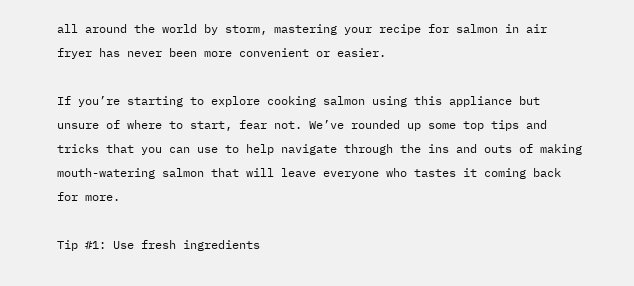all around the world by storm, mastering your recipe for salmon in air fryer has never been more convenient or easier.

If you’re starting to explore cooking salmon using this appliance but unsure of where to start, fear not. We’ve rounded up some top tips and tricks that you can use to help navigate through the ins and outs of making mouth-watering salmon that will leave everyone who tastes it coming back for more.

Tip #1: Use fresh ingredients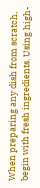When preparing any dish from scratch, begin with fresh ingredients. Using high-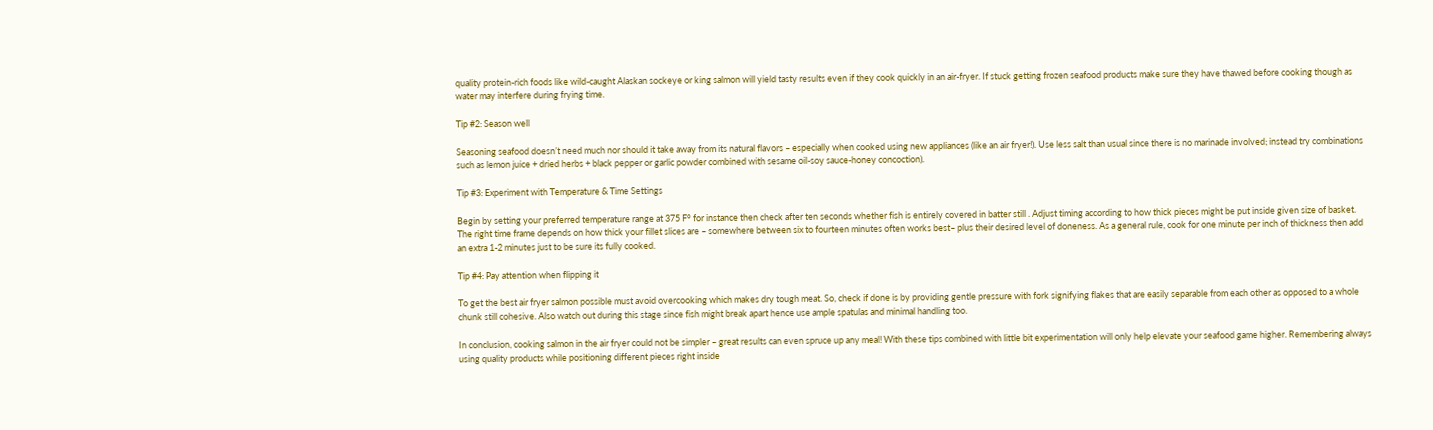quality protein-rich foods like wild-caught Alaskan sockeye or king salmon will yield tasty results even if they cook quickly in an air-fryer. If stuck getting frozen seafood products make sure they have thawed before cooking though as water may interfere during frying time.

Tip #2: Season well

Seasoning seafood doesn’t need much nor should it take away from its natural flavors – especially when cooked using new appliances (like an air fryer!). Use less salt than usual since there is no marinade involved; instead try combinations such as lemon juice + dried herbs + black pepper or garlic powder combined with sesame oil-soy sauce-honey concoction).

Tip #3: Experiment with Temperature & Time Settings

Begin by setting your preferred temperature range at 375 F° for instance then check after ten seconds whether fish is entirely covered in batter still . Adjust timing according to how thick pieces might be put inside given size of basket.
The right time frame depends on how thick your fillet slices are – somewhere between six to fourteen minutes often works best– plus their desired level of doneness. As a general rule, cook for one minute per inch of thickness then add an extra 1-2 minutes just to be sure its fully cooked.

Tip #4: Pay attention when flipping it

To get the best air fryer salmon possible must avoid overcooking which makes dry tough meat. So, check if done is by providing gentle pressure with fork signifying flakes that are easily separable from each other as opposed to a whole chunk still cohesive. Also watch out during this stage since fish might break apart hence use ample spatulas and minimal handling too.

In conclusion, cooking salmon in the air fryer could not be simpler – great results can even spruce up any meal! With these tips combined with little bit experimentation will only help elevate your seafood game higher. Remembering always using quality products while positioning different pieces right inside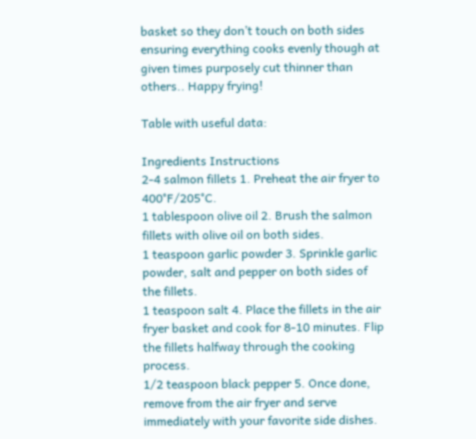basket so they don’t touch on both sides ensuring everything cooks evenly though at given times purposely cut thinner than others.. Happy frying!

Table with useful data:

Ingredients Instructions
2-4 salmon fillets 1. Preheat the air fryer to 400°F/205°C.
1 tablespoon olive oil 2. Brush the salmon fillets with olive oil on both sides.
1 teaspoon garlic powder 3. Sprinkle garlic powder, salt and pepper on both sides of the fillets.
1 teaspoon salt 4. Place the fillets in the air fryer basket and cook for 8-10 minutes. Flip the fillets halfway through the cooking process.
1/2 teaspoon black pepper 5. Once done, remove from the air fryer and serve immediately with your favorite side dishes.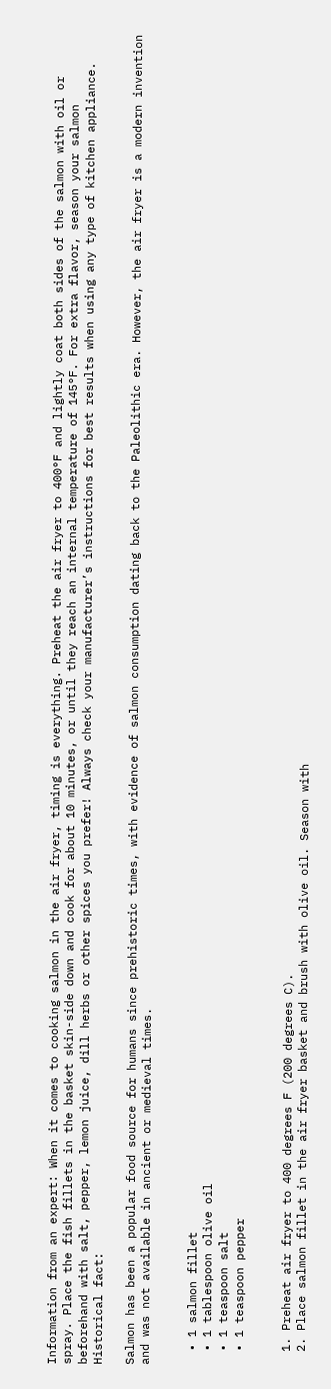Information from an expert: When it comes to cooking salmon in the air fryer, timing is everything. Preheat the air fryer to 400°F and lightly coat both sides of the salmon with oil or spray. Place the fish fillets in the basket skin-side down and cook for about 10 minutes, or until they reach an internal temperature of 145°F. For extra flavor, season your salmon beforehand with salt, pepper, lemon juice, dill herbs or other spices you prefer! Always check your manufacturer’s instructions for best results when using any type of kitchen appliance.
Historical fact:

Salmon has been a popular food source for humans since prehistoric times, with evidence of salmon consumption dating back to the Paleolithic era. However, the air fryer is a modern invention and was not available in ancient or medieval times.


  • 1 salmon fillet
  • 1 tablespoon olive oil
  • 1 teaspoon salt
  • 1 teaspoon pepper


  1. Preheat air fryer to 400 degrees F (200 degrees C).
  2. Place salmon fillet in the air fryer basket and brush with olive oil. Season with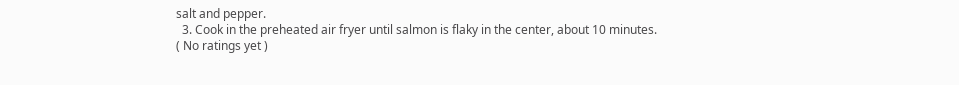salt and pepper.
  3. Cook in the preheated air fryer until salmon is flaky in the center, about 10 minutes.
( No ratings yet )